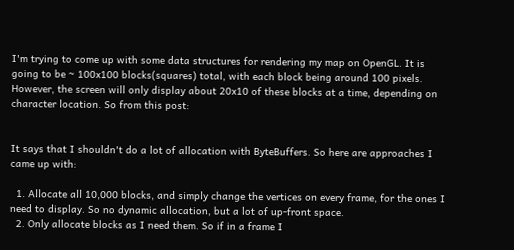I'm trying to come up with some data structures for rendering my map on OpenGL. It is going to be ~ 100x100 blocks(squares) total, with each block being around 100 pixels. However, the screen will only display about 20x10 of these blocks at a time, depending on character location. So from this post:


It says that I shouldn't do a lot of allocation with ByteBuffers. So here are approaches I came up with:

  1. Allocate all 10,000 blocks, and simply change the vertices on every frame, for the ones I need to display. So no dynamic allocation, but a lot of up-front space.
  2. Only allocate blocks as I need them. So if in a frame I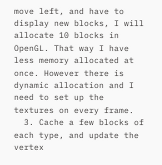move left, and have to display new blocks, I will allocate 10 blocks in OpenGL. That way I have less memory allocated at once. However there is dynamic allocation and I need to set up the textures on every frame.
  3. Cache a few blocks of each type, and update the vertex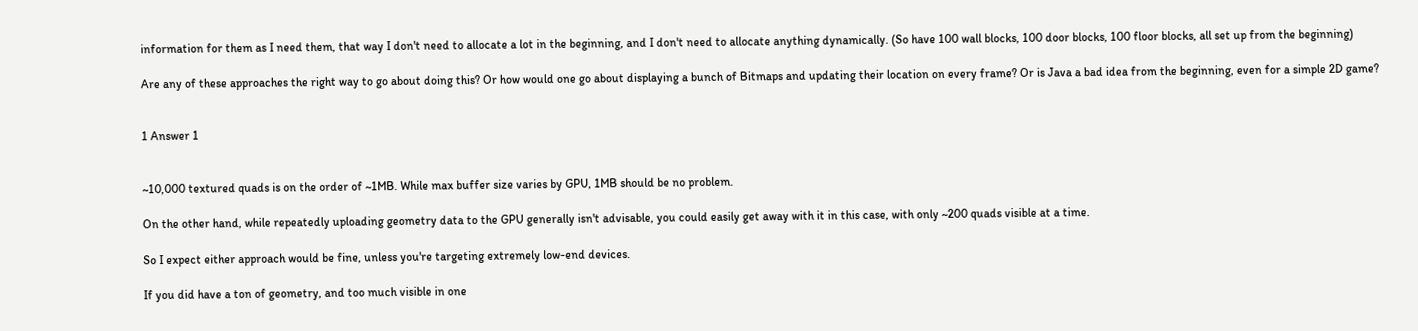information for them as I need them, that way I don't need to allocate a lot in the beginning, and I don't need to allocate anything dynamically. (So have 100 wall blocks, 100 door blocks, 100 floor blocks, all set up from the beginning)

Are any of these approaches the right way to go about doing this? Or how would one go about displaying a bunch of Bitmaps and updating their location on every frame? Or is Java a bad idea from the beginning, even for a simple 2D game?


1 Answer 1


~10,000 textured quads is on the order of ~1MB. While max buffer size varies by GPU, 1MB should be no problem.

On the other hand, while repeatedly uploading geometry data to the GPU generally isn't advisable, you could easily get away with it in this case, with only ~200 quads visible at a time.

So I expect either approach would be fine, unless you're targeting extremely low-end devices.

If you did have a ton of geometry, and too much visible in one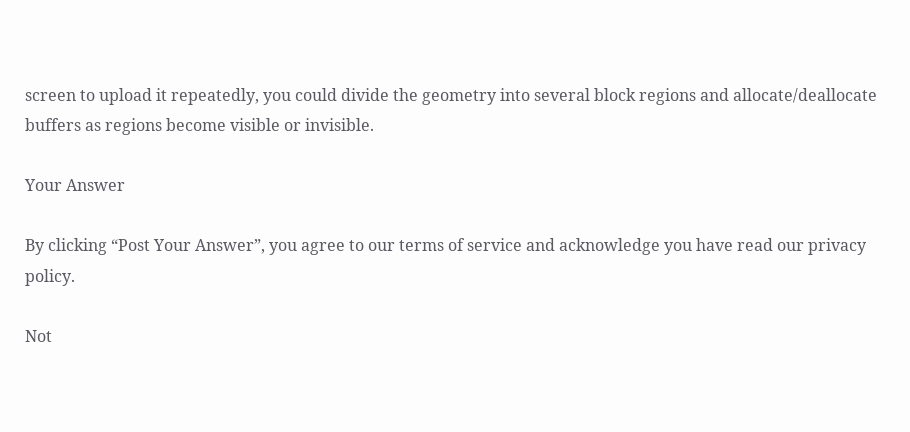screen to upload it repeatedly, you could divide the geometry into several block regions and allocate/deallocate buffers as regions become visible or invisible.

Your Answer

By clicking “Post Your Answer”, you agree to our terms of service and acknowledge you have read our privacy policy.

Not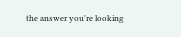the answer you're looking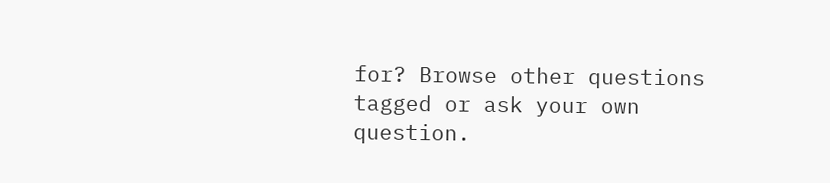for? Browse other questions tagged or ask your own question.